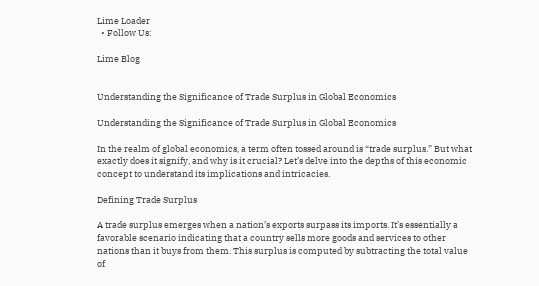Lime Loader
  • Follow Us:

Lime Blog


Understanding the Significance of Trade Surplus in Global Economics

Understanding the Significance of Trade Surplus in Global Economics

In the realm of global economics, a term often tossed around is “trade surplus.” But what exactly does it signify, and why is it crucial? Let’s delve into the depths of this economic concept to understand its implications and intricacies.

Defining Trade Surplus

A trade surplus emerges when a nation’s exports surpass its imports. It’s essentially a favorable scenario indicating that a country sells more goods and services to other nations than it buys from them. This surplus is computed by subtracting the total value of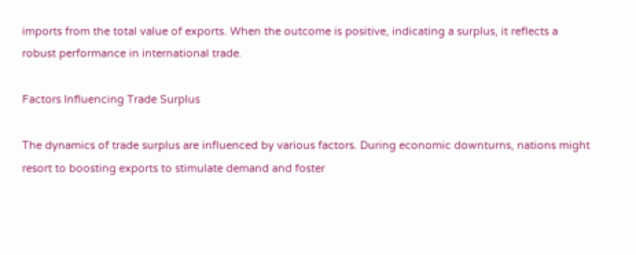imports from the total value of exports. When the outcome is positive, indicating a surplus, it reflects a robust performance in international trade.

Factors Influencing Trade Surplus

The dynamics of trade surplus are influenced by various factors. During economic downturns, nations might resort to boosting exports to stimulate demand and foster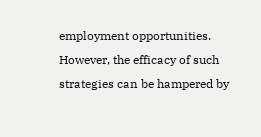employment opportunities. However, the efficacy of such strategies can be hampered by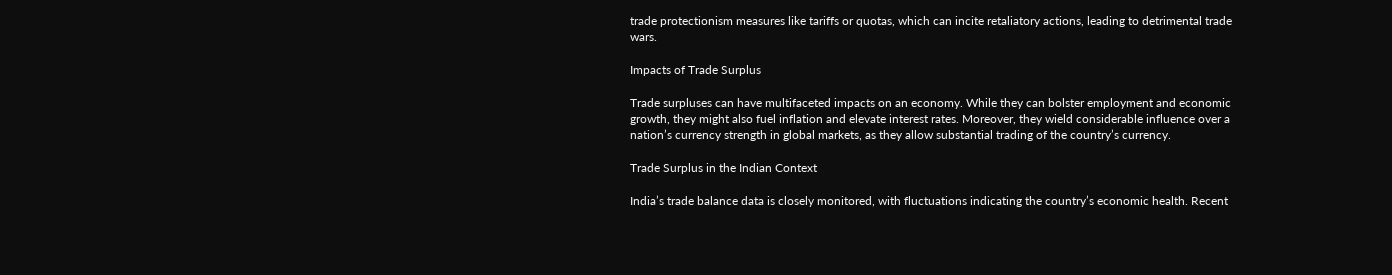trade protectionism measures like tariffs or quotas, which can incite retaliatory actions, leading to detrimental trade wars.

Impacts of Trade Surplus

Trade surpluses can have multifaceted impacts on an economy. While they can bolster employment and economic growth, they might also fuel inflation and elevate interest rates. Moreover, they wield considerable influence over a nation’s currency strength in global markets, as they allow substantial trading of the country’s currency.

Trade Surplus in the Indian Context

India’s trade balance data is closely monitored, with fluctuations indicating the country’s economic health. Recent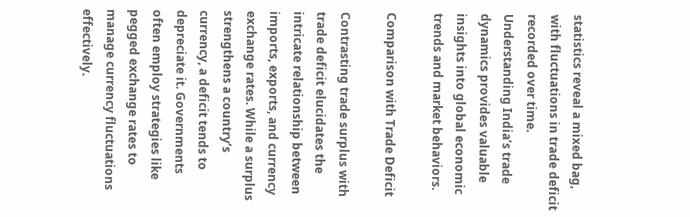statistics reveal a mixed bag, with fluctuations in trade deficit recorded over time. Understanding India’s trade dynamics provides valuable insights into global economic trends and market behaviors.

Comparison with Trade Deficit

Contrasting trade surplus with trade deficit elucidates the intricate relationship between imports, exports, and currency exchange rates. While a surplus strengthens a country’s currency, a deficit tends to depreciate it. Governments often employ strategies like pegged exchange rates to manage currency fluctuations effectively.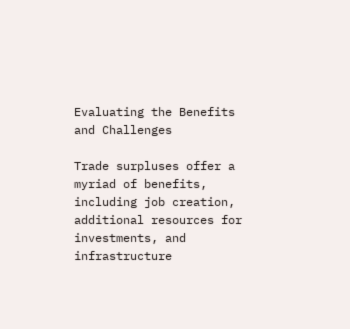Evaluating the Benefits and Challenges

Trade surpluses offer a myriad of benefits, including job creation, additional resources for investments, and infrastructure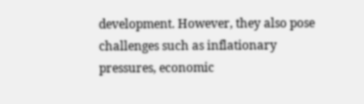development. However, they also pose challenges such as inflationary pressures, economic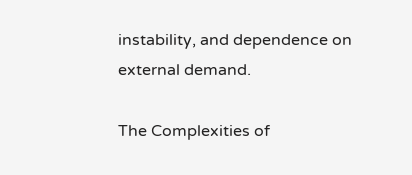instability, and dependence on external demand.

The Complexities of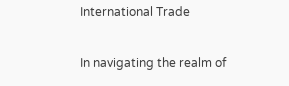International Trade

In navigating the realm of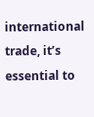international trade, it’s essential to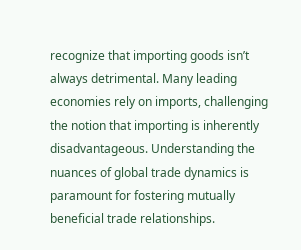recognize that importing goods isn’t always detrimental. Many leading economies rely on imports, challenging the notion that importing is inherently disadvantageous. Understanding the nuances of global trade dynamics is paramount for fostering mutually beneficial trade relationships.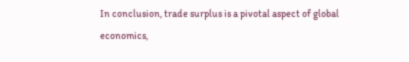In conclusion, trade surplus is a pivotal aspect of global economics,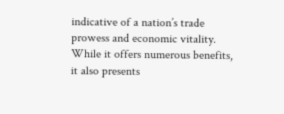indicative of a nation’s trade prowess and economic vitality. While it offers numerous benefits, it also presents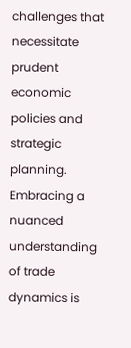challenges that necessitate prudent economic policies and strategic planning. Embracing a nuanced understanding of trade dynamics is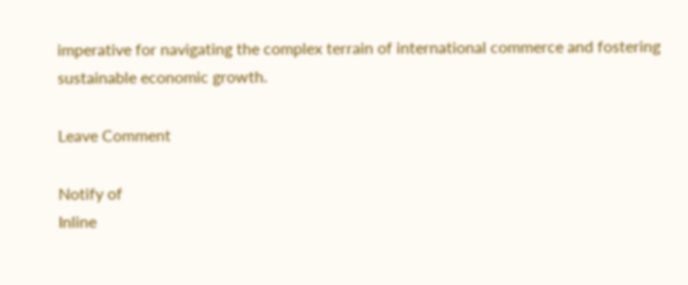imperative for navigating the complex terrain of international commerce and fostering sustainable economic growth.

Leave Comment

Notify of
Inline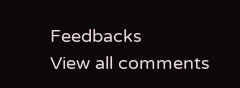Feedbacks
View all comments